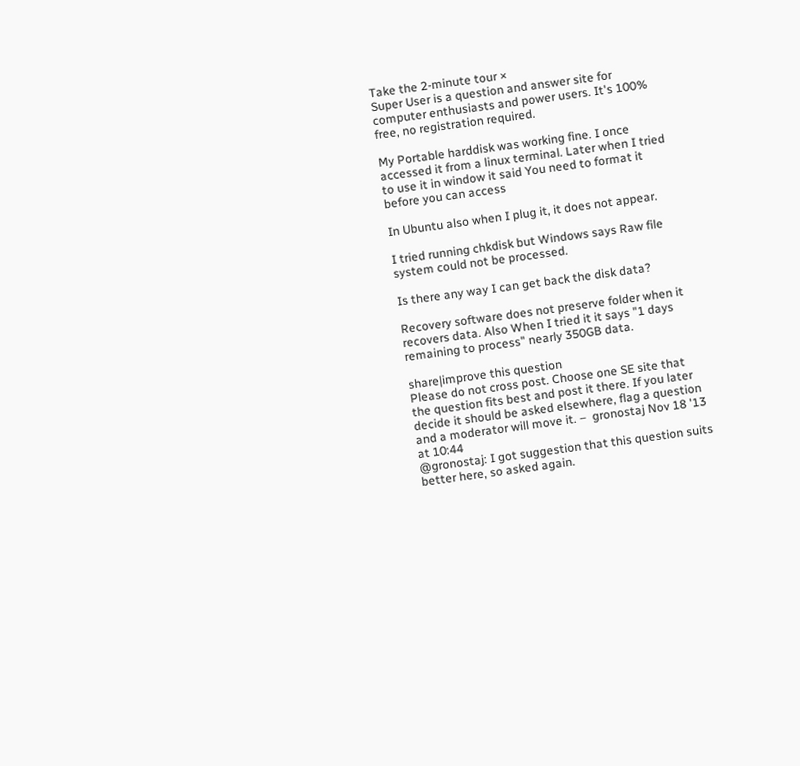Take the 2-minute tour ×
Super User is a question and answer site for computer enthusiasts and power users. It's 100% free, no registration required.

My Portable harddisk was working fine. I once accessed it from a linux terminal. Later when I tried to use it in window it said You need to format it before you can access

In Ubuntu also when I plug it, it does not appear.

I tried running chkdisk but Windows says Raw file system could not be processed.

Is there any way I can get back the disk data?

Recovery software does not preserve folder when it recovers data. Also When I tried it it says "1 days remaining to process" nearly 350GB data.

share|improve this question
Please do not cross post. Choose one SE site that the question fits best and post it there. If you later decide it should be asked elsewhere, flag a question and a moderator will move it. –  gronostaj Nov 18 '13 at 10:44
@gronostaj: I got suggestion that this question suits better here, so asked again.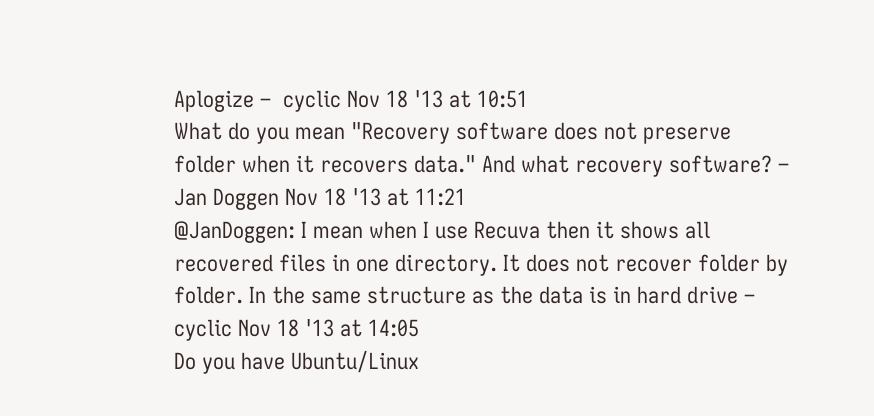Aplogize –  cyclic Nov 18 '13 at 10:51
What do you mean "Recovery software does not preserve folder when it recovers data." And what recovery software? –  Jan Doggen Nov 18 '13 at 11:21
@JanDoggen: I mean when I use Recuva then it shows all recovered files in one directory. It does not recover folder by folder. In the same structure as the data is in hard drive –  cyclic Nov 18 '13 at 14:05
Do you have Ubuntu/Linux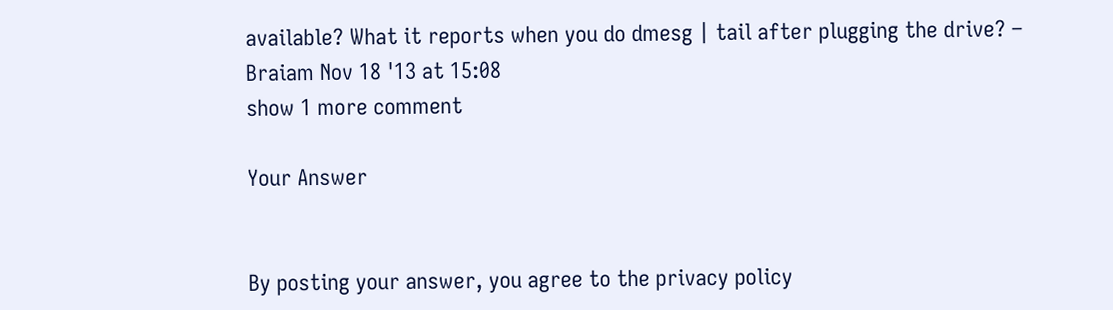available? What it reports when you do dmesg | tail after plugging the drive? –  Braiam Nov 18 '13 at 15:08
show 1 more comment

Your Answer


By posting your answer, you agree to the privacy policy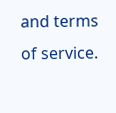and terms of service.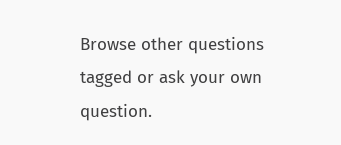Browse other questions tagged or ask your own question.